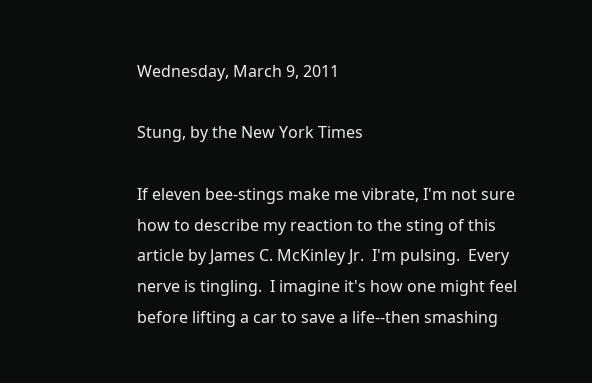Wednesday, March 9, 2011

Stung, by the New York Times

If eleven bee-stings make me vibrate, I'm not sure how to describe my reaction to the sting of this article by James C. McKinley Jr.  I'm pulsing.  Every nerve is tingling.  I imagine it's how one might feel before lifting a car to save a life--then smashing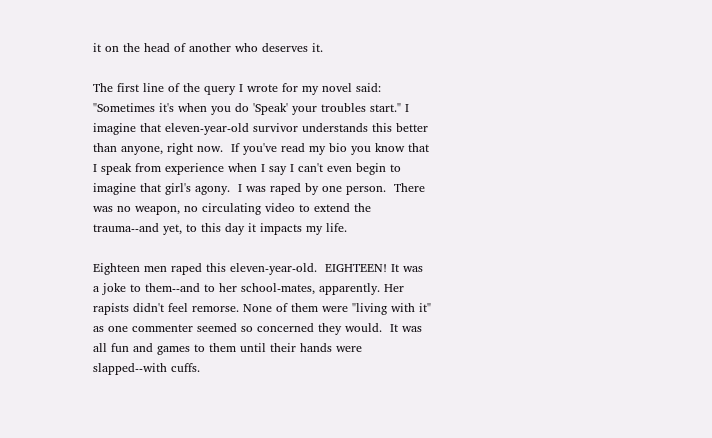it on the head of another who deserves it.

The first line of the query I wrote for my novel said: "Sometimes it's when you do 'Speak' your troubles start." I imagine that eleven-year-old survivor understands this better than anyone, right now.  If you've read my bio you know that I speak from experience when I say I can't even begin to imagine that girl's agony.  I was raped by one person.  There was no weapon, no circulating video to extend the trauma--and yet, to this day it impacts my life.

Eighteen men raped this eleven-year-old.  EIGHTEEN! It was a joke to them--and to her school-mates, apparently. Her rapists didn't feel remorse. None of them were "living with it" as one commenter seemed so concerned they would.  It was all fun and games to them until their hands were slapped--with cuffs.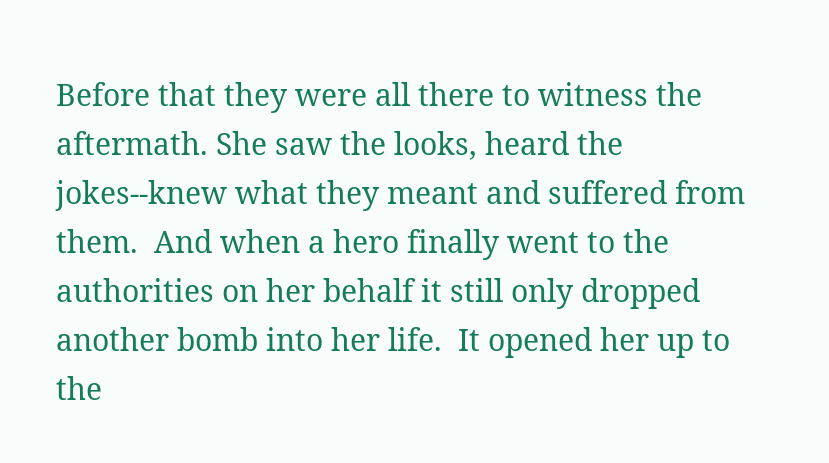Before that they were all there to witness the aftermath. She saw the looks, heard the jokes--knew what they meant and suffered from them.  And when a hero finally went to the authorities on her behalf it still only dropped another bomb into her life.  It opened her up to the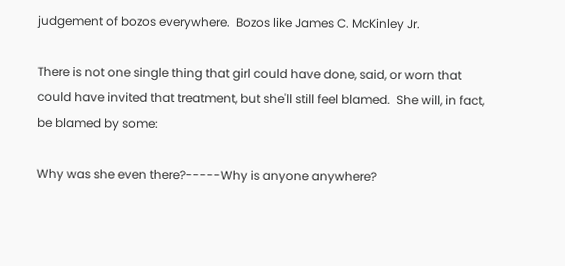judgement of bozos everywhere.  Bozos like James C. McKinley Jr.

There is not one single thing that girl could have done, said, or worn that could have invited that treatment, but she'll still feel blamed.  She will, in fact, be blamed by some:

Why was she even there?-----Why is anyone anywhere?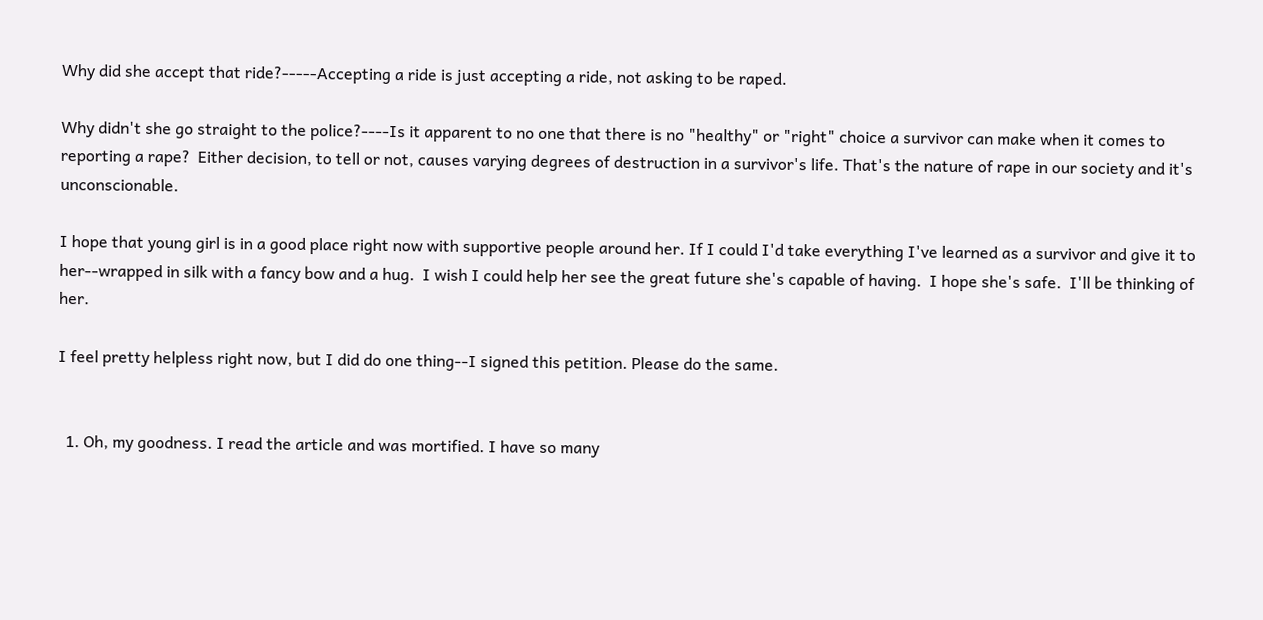Why did she accept that ride?-----Accepting a ride is just accepting a ride, not asking to be raped.

Why didn't she go straight to the police?----Is it apparent to no one that there is no "healthy" or "right" choice a survivor can make when it comes to reporting a rape?  Either decision, to tell or not, causes varying degrees of destruction in a survivor's life. That's the nature of rape in our society and it's unconscionable.

I hope that young girl is in a good place right now with supportive people around her. If I could I'd take everything I've learned as a survivor and give it to her--wrapped in silk with a fancy bow and a hug.  I wish I could help her see the great future she's capable of having.  I hope she's safe.  I'll be thinking of her.

I feel pretty helpless right now, but I did do one thing--I signed this petition. Please do the same.


  1. Oh, my goodness. I read the article and was mortified. I have so many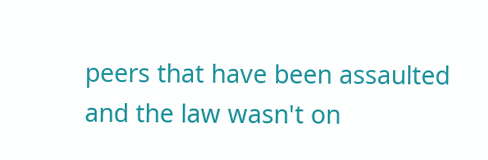peers that have been assaulted and the law wasn't on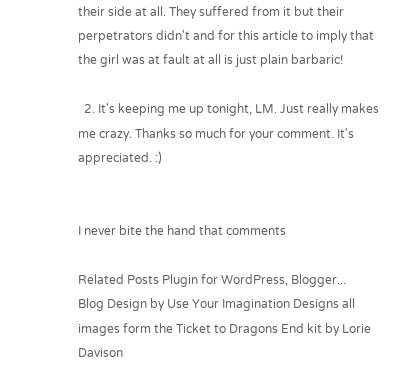their side at all. They suffered from it but their perpetrators didn't and for this article to imply that the girl was at fault at all is just plain barbaric!

  2. It's keeping me up tonight, LM. Just really makes me crazy. Thanks so much for your comment. It's appreciated. :)


I never bite the hand that comments

Related Posts Plugin for WordPress, Blogger...
Blog Design by Use Your Imagination Designs all images form the Ticket to Dragons End kit by Lorie Davison